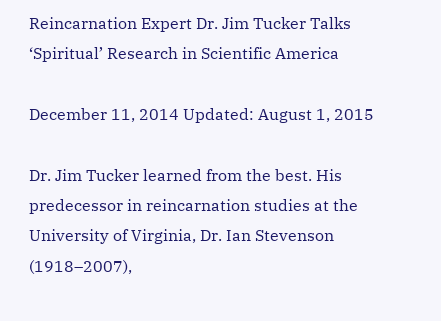Reincarnation Expert Dr. Jim Tucker Talks ‘Spiritual’ Research in Scientific America

December 11, 2014 Updated: August 1, 2015

Dr. Jim Tucker learned from the best. His predecessor in reincarnation studies at the University of Virginia, Dr. Ian Stevenson (1918–2007),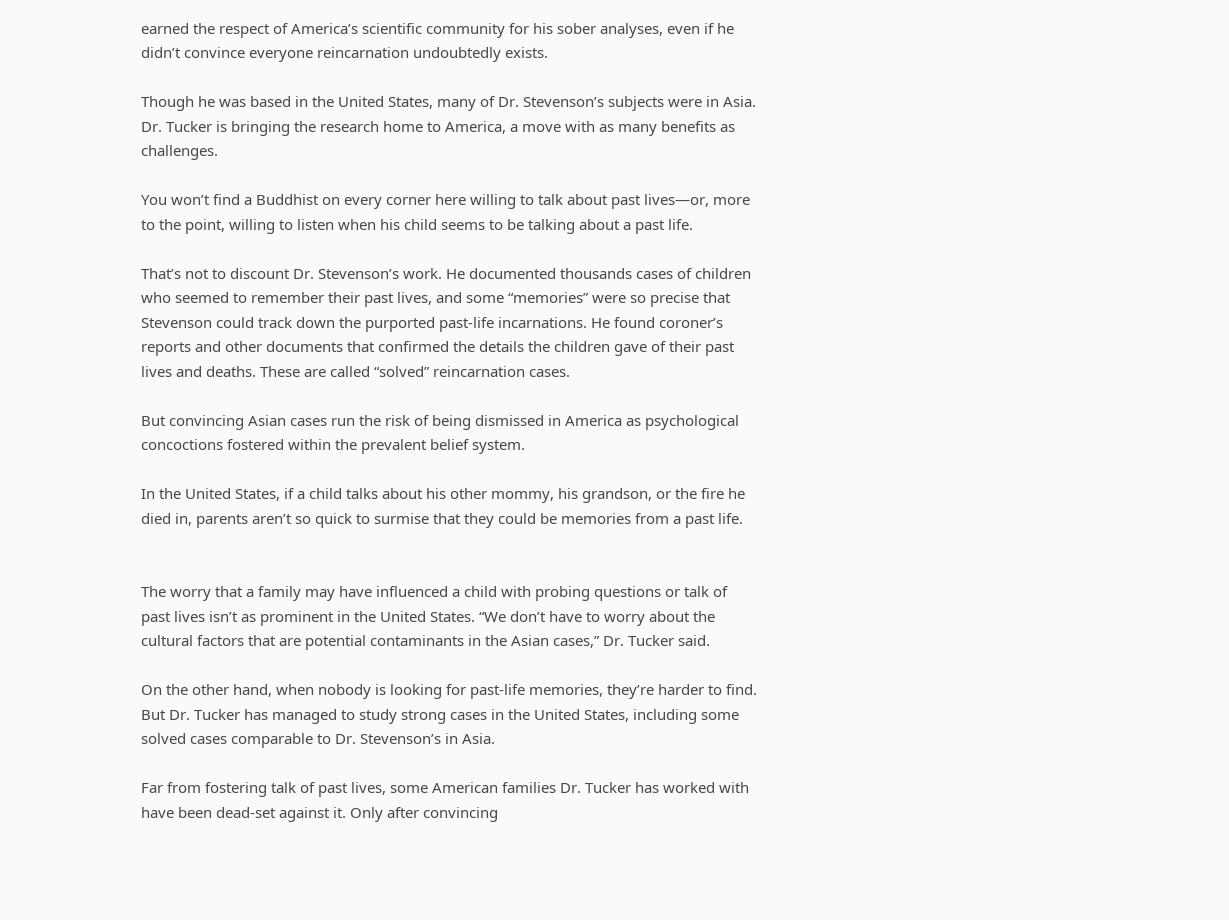earned the respect of America’s scientific community for his sober analyses, even if he didn’t convince everyone reincarnation undoubtedly exists.

Though he was based in the United States, many of Dr. Stevenson’s subjects were in Asia. Dr. Tucker is bringing the research home to America, a move with as many benefits as challenges.

You won’t find a Buddhist on every corner here willing to talk about past lives—or, more to the point, willing to listen when his child seems to be talking about a past life.

That’s not to discount Dr. Stevenson’s work. He documented thousands cases of children who seemed to remember their past lives, and some “memories” were so precise that Stevenson could track down the purported past-life incarnations. He found coroner’s reports and other documents that confirmed the details the children gave of their past lives and deaths. These are called “solved” reincarnation cases.

But convincing Asian cases run the risk of being dismissed in America as psychological concoctions fostered within the prevalent belief system.

In the United States, if a child talks about his other mommy, his grandson, or the fire he died in, parents aren’t so quick to surmise that they could be memories from a past life.


The worry that a family may have influenced a child with probing questions or talk of past lives isn’t as prominent in the United States. “We don’t have to worry about the cultural factors that are potential contaminants in the Asian cases,” Dr. Tucker said.

On the other hand, when nobody is looking for past-life memories, they’re harder to find. But Dr. Tucker has managed to study strong cases in the United States, including some solved cases comparable to Dr. Stevenson’s in Asia.

Far from fostering talk of past lives, some American families Dr. Tucker has worked with have been dead-set against it. Only after convincing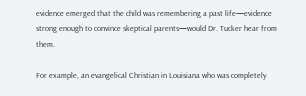evidence emerged that the child was remembering a past life—evidence strong enough to convince skeptical parents—would Dr. Tucker hear from them.

For example, an evangelical Christian in Louisiana who was completely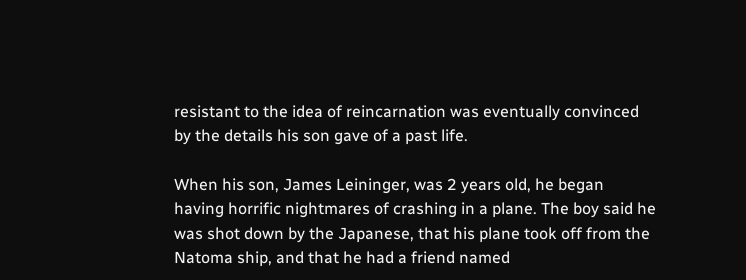resistant to the idea of reincarnation was eventually convinced by the details his son gave of a past life.

When his son, James Leininger, was 2 years old, he began having horrific nightmares of crashing in a plane. The boy said he was shot down by the Japanese, that his plane took off from the Natoma ship, and that he had a friend named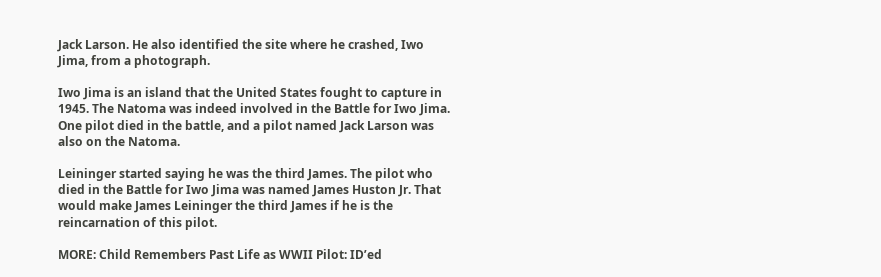Jack Larson. He also identified the site where he crashed, Iwo Jima, from a photograph.

Iwo Jima is an island that the United States fought to capture in 1945. The Natoma was indeed involved in the Battle for Iwo Jima. One pilot died in the battle, and a pilot named Jack Larson was also on the Natoma.

Leininger started saying he was the third James. The pilot who died in the Battle for Iwo Jima was named James Huston Jr. That would make James Leininger the third James if he is the reincarnation of this pilot.

MORE: Child Remembers Past Life as WWII Pilot: ID’ed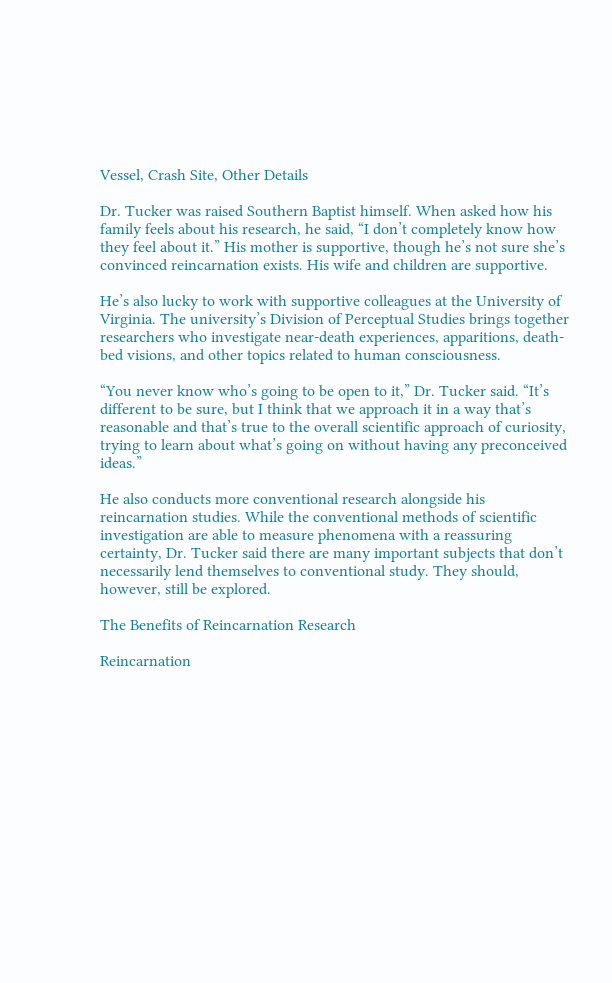Vessel, Crash Site, Other Details

Dr. Tucker was raised Southern Baptist himself. When asked how his family feels about his research, he said, “I don’t completely know how they feel about it.” His mother is supportive, though he’s not sure she’s convinced reincarnation exists. His wife and children are supportive.

He’s also lucky to work with supportive colleagues at the University of Virginia. The university’s Division of Perceptual Studies brings together researchers who investigate near-death experiences, apparitions, death-bed visions, and other topics related to human consciousness.

“You never know who’s going to be open to it,” Dr. Tucker said. “It’s different to be sure, but I think that we approach it in a way that’s reasonable and that’s true to the overall scientific approach of curiosity, trying to learn about what’s going on without having any preconceived ideas.”

He also conducts more conventional research alongside his reincarnation studies. While the conventional methods of scientific investigation are able to measure phenomena with a reassuring certainty, Dr. Tucker said there are many important subjects that don’t necessarily lend themselves to conventional study. They should, however, still be explored.

The Benefits of Reincarnation Research

Reincarnation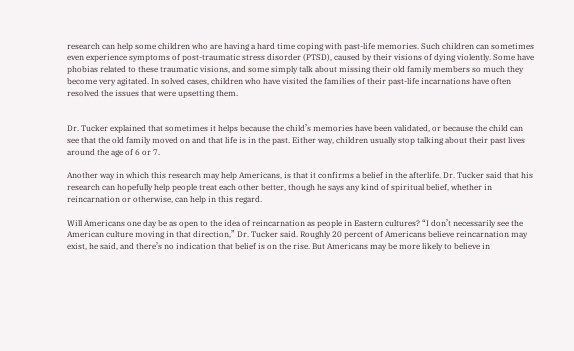research can help some children who are having a hard time coping with past-life memories. Such children can sometimes even experience symptoms of post-traumatic stress disorder (PTSD), caused by their visions of dying violently. Some have phobias related to these traumatic visions, and some simply talk about missing their old family members so much they become very agitated. In solved cases, children who have visited the families of their past-life incarnations have often resolved the issues that were upsetting them.


Dr. Tucker explained that sometimes it helps because the child’s memories have been validated, or because the child can see that the old family moved on and that life is in the past. Either way, children usually stop talking about their past lives around the age of 6 or 7.

Another way in which this research may help Americans, is that it confirms a belief in the afterlife. Dr. Tucker said that his research can hopefully help people treat each other better, though he says any kind of spiritual belief, whether in reincarnation or otherwise, can help in this regard.

Will Americans one day be as open to the idea of reincarnation as people in Eastern cultures? “I don’t necessarily see the American culture moving in that direction,” Dr. Tucker said. Roughly 20 percent of Americans believe reincarnation may exist, he said, and there’s no indication that belief is on the rise. But Americans may be more likely to believe in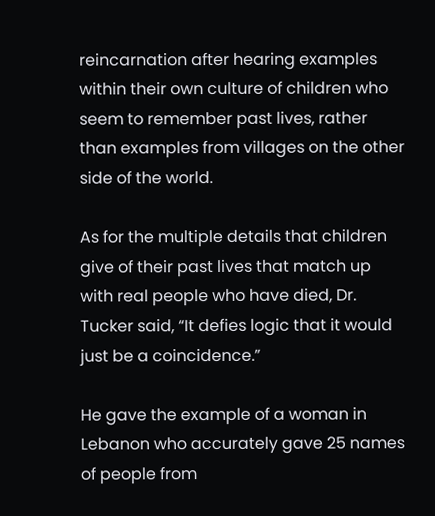reincarnation after hearing examples within their own culture of children who seem to remember past lives, rather than examples from villages on the other side of the world.

As for the multiple details that children give of their past lives that match up with real people who have died, Dr. Tucker said, “It defies logic that it would just be a coincidence.”

He gave the example of a woman in Lebanon who accurately gave 25 names of people from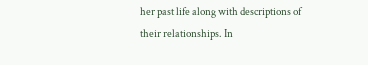her past life along with descriptions of their relationships. In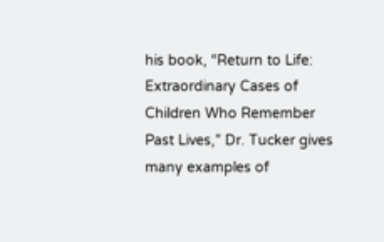his book, “Return to Life: Extraordinary Cases of Children Who Remember Past Lives,” Dr. Tucker gives many examples of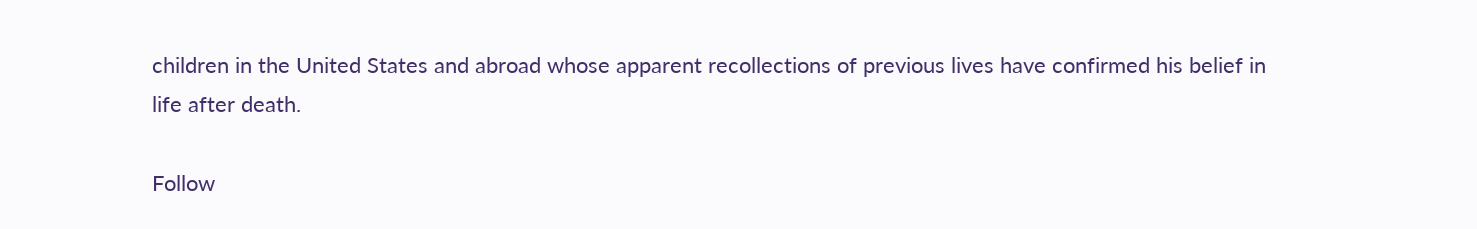children in the United States and abroad whose apparent recollections of previous lives have confirmed his belief in life after death.

Follow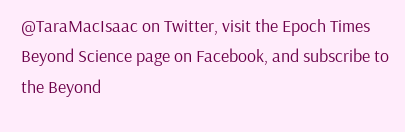@TaraMacIsaac on Twitter, visit the Epoch Times Beyond Science page on Facebook, and subscribe to the Beyond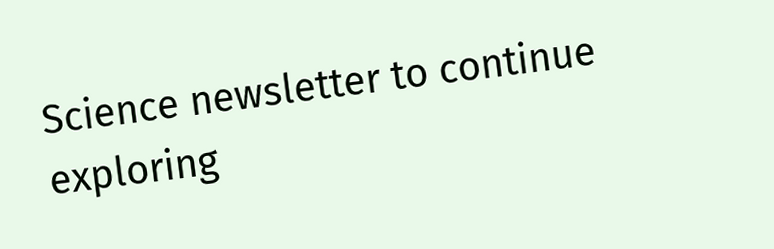Science newsletter to continue exploring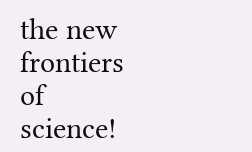the new frontiers of science!